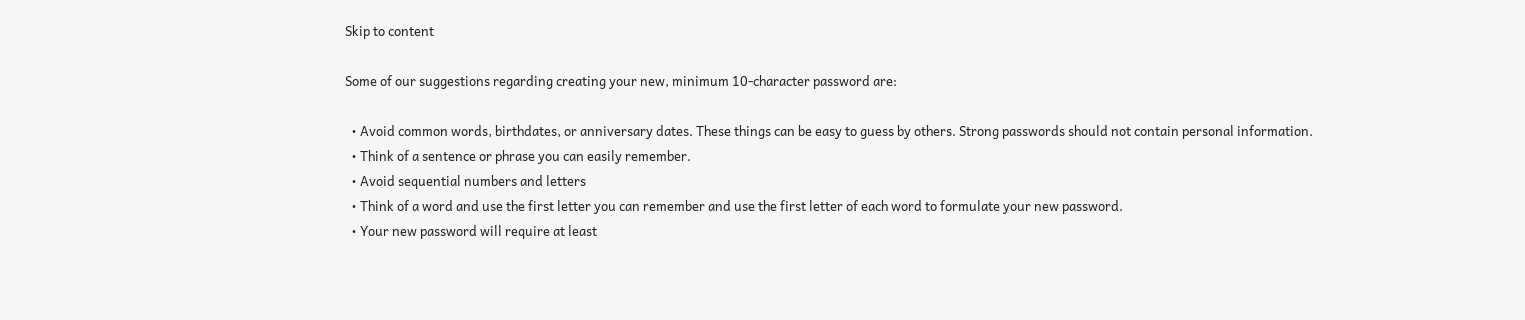Skip to content

Some of our suggestions regarding creating your new, minimum 10-character password are:

  • Avoid common words, birthdates, or anniversary dates. These things can be easy to guess by others. Strong passwords should not contain personal information.
  • Think of a sentence or phrase you can easily remember.
  • Avoid sequential numbers and letters
  • Think of a word and use the first letter you can remember and use the first letter of each word to formulate your new password.
  • Your new password will require at least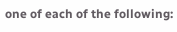one of each of the following: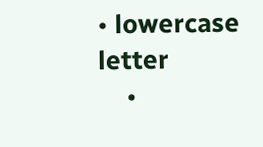• lowercase letter
    •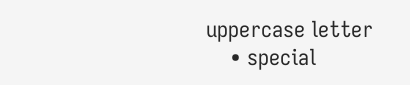uppercase letter
    • special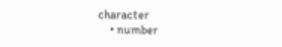character
    • number